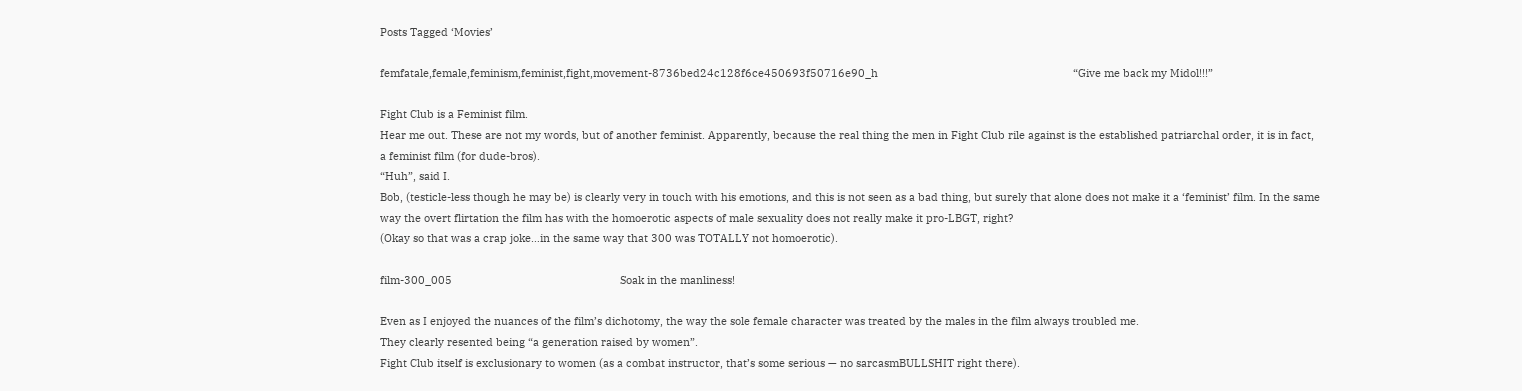Posts Tagged ‘Movies’

femfatale,female,feminism,feminist,fight,movement-8736bed24c128f6ce450693f50716e90_h                                                                 “Give me back my Midol!!!”

Fight Club is a Feminist film.
Hear me out. These are not my words, but of another feminist. Apparently, because the real thing the men in Fight Club rile against is the established patriarchal order, it is in fact, a feminist film (for dude-bros).
“Huh”, said I.
Bob, (testicle-less though he may be) is clearly very in touch with his emotions, and this is not seen as a bad thing, but surely that alone does not make it a ‘feminist’ film. In the same way the overt flirtation the film has with the homoerotic aspects of male sexuality does not really make it pro-LBGT, right?
(Okay so that was a crap joke…in the same way that 300 was TOTALLY not homoerotic).

film-300_005                                                        Soak in the manliness!

Even as I enjoyed the nuances of the film’s dichotomy, the way the sole female character was treated by the males in the film always troubled me.
They clearly resented being “a generation raised by women”.
Fight Club itself is exclusionary to women (as a combat instructor, that’s some serious — no sarcasmBULLSHIT right there).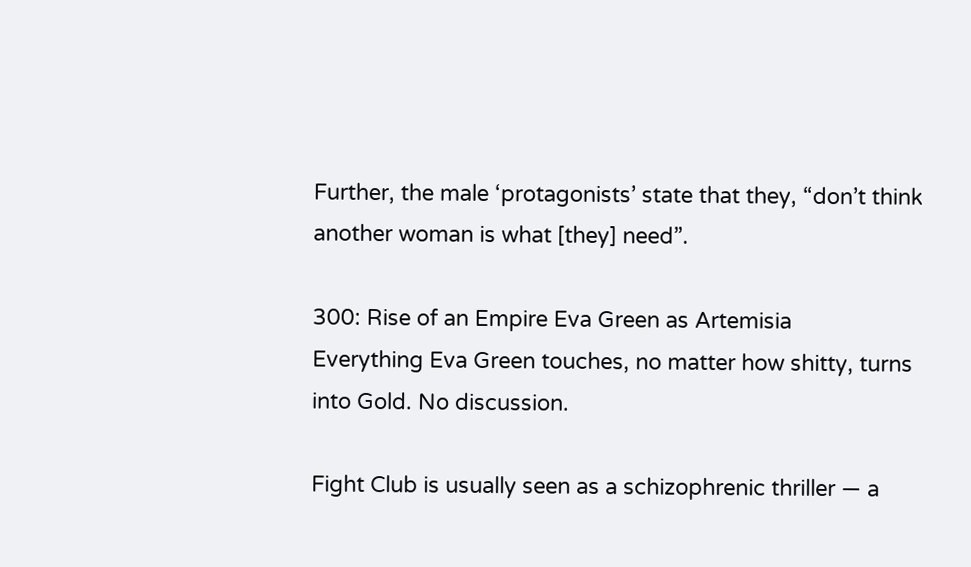Further, the male ‘protagonists’ state that they, “don’t think another woman is what [they] need”.

300: Rise of an Empire Eva Green as Artemisia             Everything Eva Green touches, no matter how shitty, turns into Gold. No discussion.

Fight Club is usually seen as a schizophrenic thriller — a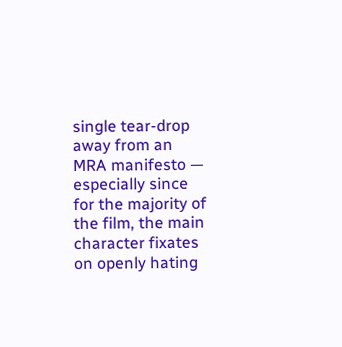single tear-drop away from an MRA manifesto — especially since for the majority of the film, the main character fixates on openly hating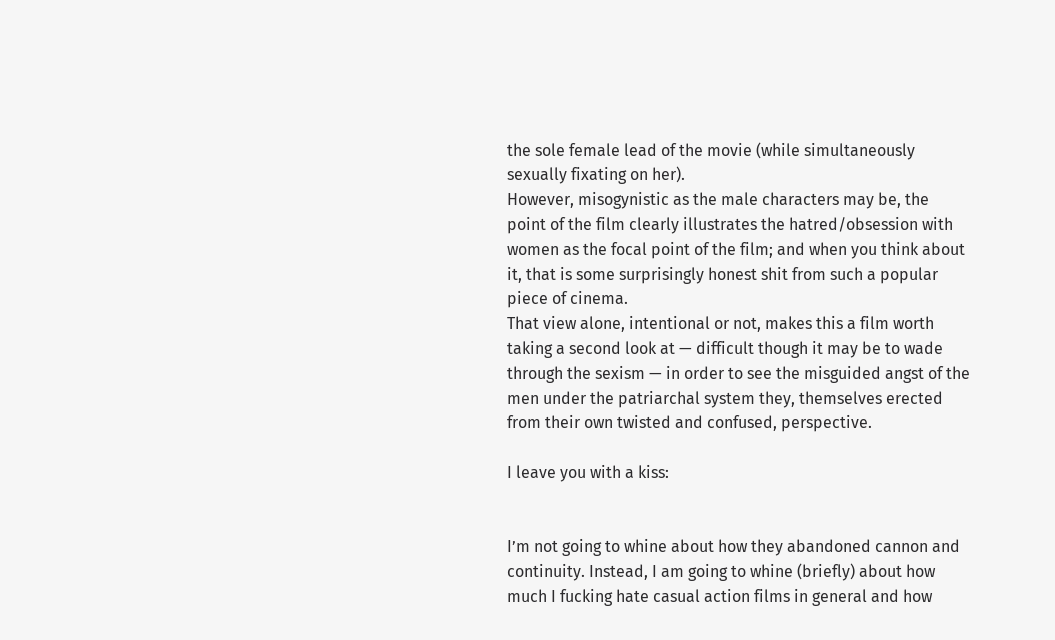the sole female lead of the movie (while simultaneously sexually fixating on her).
However, misogynistic as the male characters may be, the point of the film clearly illustrates the hatred/obsession with women as the focal point of the film; and when you think about it, that is some surprisingly honest shit from such a popular piece of cinema.
That view alone, intentional or not, makes this a film worth taking a second look at — difficult though it may be to wade through the sexism — in order to see the misguided angst of the men under the patriarchal system they, themselves erected from their own twisted and confused, perspective.

I leave you with a kiss:


I’m not going to whine about how they abandoned cannon and continuity. Instead, I am going to whine (briefly) about how much I fucking hate casual action films in general and how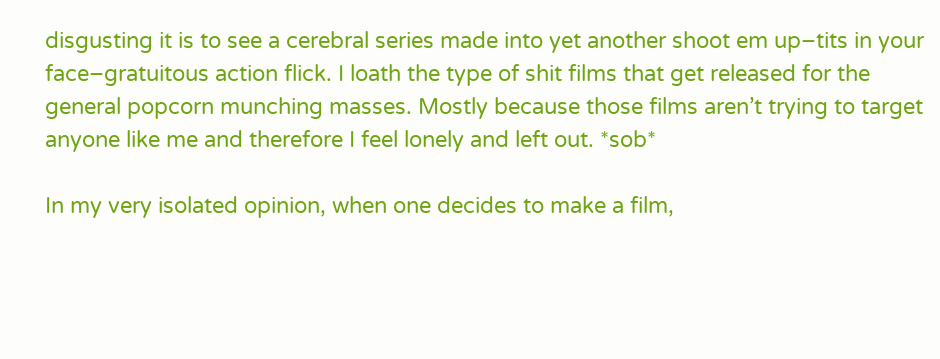disgusting it is to see a cerebral series made into yet another shoot em up–tits in your face–gratuitous action flick. I loath the type of shit films that get released for the general popcorn munching masses. Mostly because those films aren’t trying to target anyone like me and therefore I feel lonely and left out. *sob*

In my very isolated opinion, when one decides to make a film,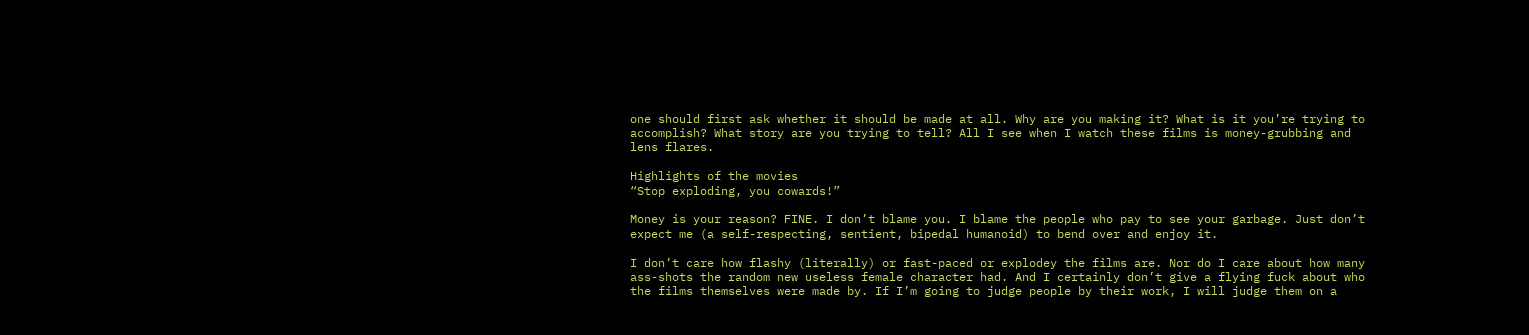one should first ask whether it should be made at all. Why are you making it? What is it you’re trying to accomplish? What story are you trying to tell? All I see when I watch these films is money-grubbing and lens flares.

Highlights of the movies
“Stop exploding, you cowards!”

Money is your reason? FINE. I don’t blame you. I blame the people who pay to see your garbage. Just don’t expect me (a self-respecting, sentient, bipedal humanoid) to bend over and enjoy it.

I don’t care how flashy (literally) or fast-paced or explodey the films are. Nor do I care about how many ass-shots the random new useless female character had. And I certainly don’t give a flying fuck about who the films themselves were made by. If I’m going to judge people by their work, I will judge them on a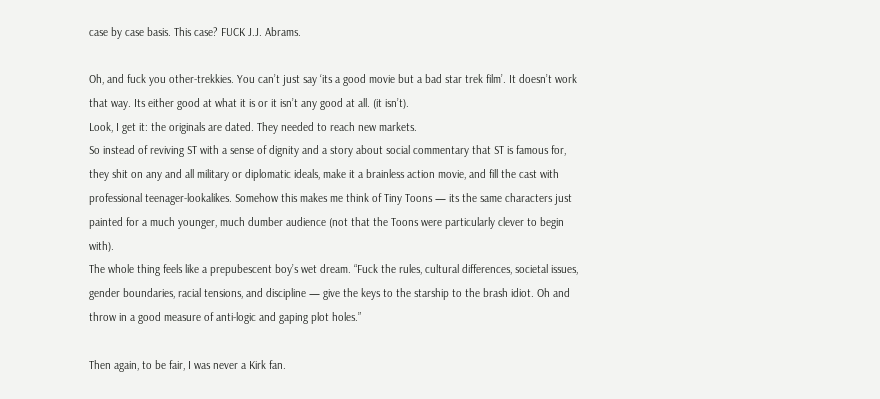case by case basis. This case? FUCK J.J. Abrams.

Oh, and fuck you other-trekkies. You can’t just say ‘its a good movie but a bad star trek film’. It doesn’t work that way. Its either good at what it is or it isn’t any good at all. (it isn’t).
Look, I get it: the originals are dated. They needed to reach new markets.
So instead of reviving ST with a sense of dignity and a story about social commentary that ST is famous for, they shit on any and all military or diplomatic ideals, make it a brainless action movie, and fill the cast with professional teenager-lookalikes. Somehow this makes me think of Tiny Toons — its the same characters just painted for a much younger, much dumber audience (not that the Toons were particularly clever to begin with).
The whole thing feels like a prepubescent boy’s wet dream. “Fuck the rules, cultural differences, societal issues, gender boundaries, racial tensions, and discipline — give the keys to the starship to the brash idiot. Oh and throw in a good measure of anti-logic and gaping plot holes.”

Then again, to be fair, I was never a Kirk fan.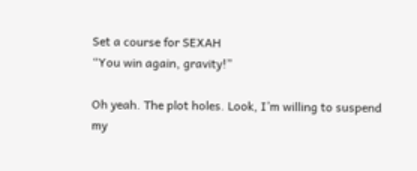Set a course for SEXAH
“You win again, gravity!”

Oh yeah. The plot holes. Look, I’m willing to suspend my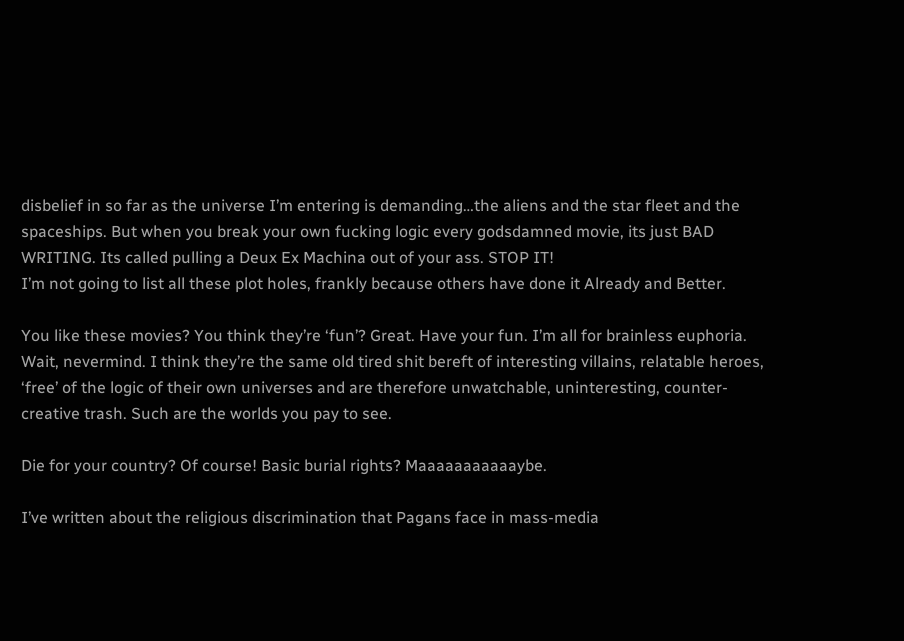disbelief in so far as the universe I’m entering is demanding…the aliens and the star fleet and the spaceships. But when you break your own fucking logic every godsdamned movie, its just BAD WRITING. Its called pulling a Deux Ex Machina out of your ass. STOP IT!
I’m not going to list all these plot holes, frankly because others have done it Already and Better.

You like these movies? You think they’re ‘fun’? Great. Have your fun. I’m all for brainless euphoria.
Wait, nevermind. I think they’re the same old tired shit bereft of interesting villains, relatable heroes, ‘free’ of the logic of their own universes and are therefore unwatchable, uninteresting, counter-creative trash. Such are the worlds you pay to see.

Die for your country? Of course! Basic burial rights? Maaaaaaaaaaaybe.

I’ve written about the religious discrimination that Pagans face in mass-media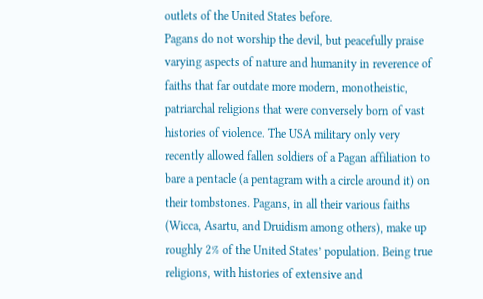outlets of the United States before.
Pagans do not worship the devil, but peacefully praise varying aspects of nature and humanity in reverence of faiths that far outdate more modern, monotheistic, patriarchal religions that were conversely born of vast histories of violence. The USA military only very recently allowed fallen soldiers of a Pagan affiliation to bare a pentacle (a pentagram with a circle around it) on their tombstones. Pagans, in all their various faiths (Wicca, Asartu, and Druidism among others), make up roughly 2% of the United States’ population. Being true religions, with histories of extensive and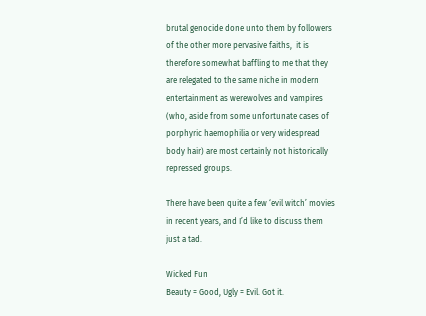brutal genocide done unto them by followers of the other more pervasive faiths,  it is therefore somewhat baffling to me that they are relegated to the same niche in modern entertainment as werewolves and vampires (who, aside from some unfortunate cases of porphyric haemophilia or very widespread body hair) are most certainly not historically repressed groups.

There have been quite a few ‘evil witch’ movies in recent years, and I’d like to discuss them just a tad.

Wicked Fun
Beauty = Good, Ugly = Evil. Got it.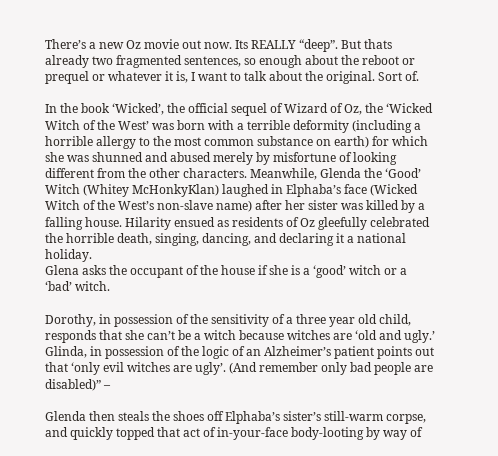There’s a new Oz movie out now. Its REALLY “deep”. But thats already two fragmented sentences, so enough about the reboot or prequel or whatever it is, I want to talk about the original. Sort of.

In the book ‘Wicked’, the official sequel of Wizard of Oz, the ‘Wicked Witch of the West’ was born with a terrible deformity (including a horrible allergy to the most common substance on earth) for which she was shunned and abused merely by misfortune of looking different from the other characters. Meanwhile, Glenda the ‘Good’ Witch (Whitey McHonkyKlan) laughed in Elphaba’s face (Wicked Witch of the West’s non-slave name) after her sister was killed by a falling house. Hilarity ensued as residents of Oz gleefully celebrated the horrible death, singing, dancing, and declaring it a national holiday.
Glena asks the occupant of the house if she is a ‘good’ witch or a ‘bad’ witch.

Dorothy, in possession of the sensitivity of a three year old child, responds that she can’t be a witch because witches are ‘old and ugly.’ Glinda, in possession of the logic of an Alzheimer’s patient points out that ‘only evil witches are ugly’. (And remember only bad people are disabled)” –

Glenda then steals the shoes off Elphaba’s sister’s still-warm corpse, and quickly topped that act of in-your-face body-looting by way of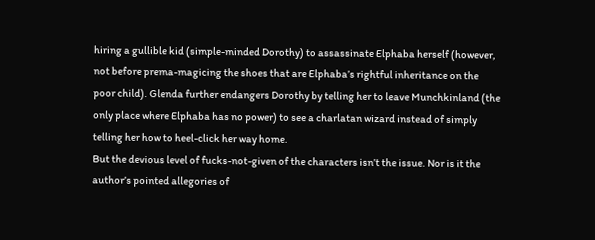hiring a gullible kid (simple-minded Dorothy) to assassinate Elphaba herself (however, not before prema-magicing the shoes that are Elphaba’s rightful inheritance on the poor child). Glenda further endangers Dorothy by telling her to leave Munchkinland (the only place where Elphaba has no power) to see a charlatan wizard instead of simply telling her how to heel-click her way home.
But the devious level of fucks-not-given of the characters isn’t the issue. Nor is it the author’s pointed allegories of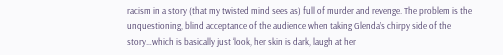racism in a story (that my twisted mind sees as) full of murder and revenge. The problem is the unquestioning, blind acceptance of the audience when taking Glenda’s chirpy side of the story…which is basically just ‘look, her skin is dark, laugh at her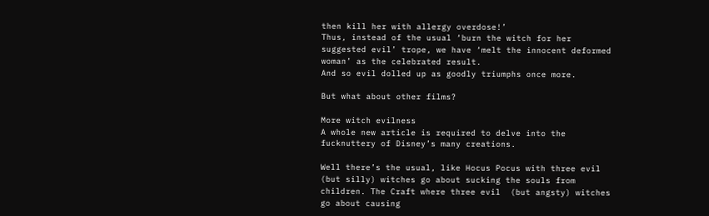then kill her with allergy overdose!’
Thus, instead of the usual ‘burn the witch for her suggested evil’ trope, we have ‘melt the innocent deformed woman’ as the celebrated result.
And so evil dolled up as goodly triumphs once more.

But what about other films?

More witch evilness
A whole new article is required to delve into the fucknuttery of Disney’s many creations.

Well there’s the usual, like Hocus Pocus with three evil (but silly) witches go about sucking the souls from children. The Craft where three evil  (but angsty) witches go about causing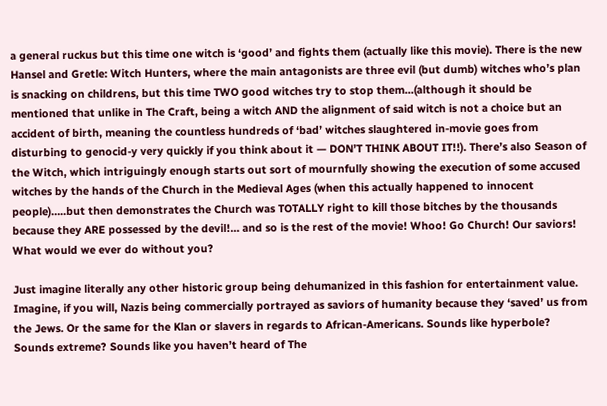a general ruckus but this time one witch is ‘good’ and fights them (actually like this movie). There is the new Hansel and Gretle: Witch Hunters, where the main antagonists are three evil (but dumb) witches who’s plan is snacking on childrens, but this time TWO good witches try to stop them…(although it should be mentioned that unlike in The Craft, being a witch AND the alignment of said witch is not a choice but an accident of birth, meaning the countless hundreds of ‘bad’ witches slaughtered in-movie goes from disturbing to genocid-y very quickly if you think about it — DON’T THINK ABOUT IT!!). There’s also Season of the Witch, which intriguingly enough starts out sort of mournfully showing the execution of some accused witches by the hands of the Church in the Medieval Ages (when this actually happened to innocent people)…..but then demonstrates the Church was TOTALLY right to kill those bitches by the thousands because they ARE possessed by the devil!… and so is the rest of the movie! Whoo! Go Church! Our saviors! What would we ever do without you?

Just imagine literally any other historic group being dehumanized in this fashion for entertainment value. Imagine, if you will, Nazis being commercially portrayed as saviors of humanity because they ‘saved’ us from the Jews. Or the same for the Klan or slavers in regards to African-Americans. Sounds like hyperbole? Sounds extreme? Sounds like you haven’t heard of The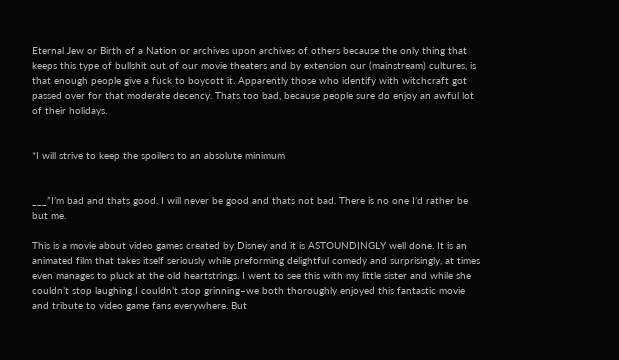Eternal Jew or Birth of a Nation or archives upon archives of others because the only thing that keeps this type of bullshit out of our movie theaters and by extension our (mainstream) cultures, is that enough people give a fuck to boycott it. Apparently those who identify with witchcraft got passed over for that moderate decency. Thats too bad, because people sure do enjoy an awful lot of their holidays.


*I will strive to keep the spoilers to an absolute minimum


___”I’m bad and thats good. I will never be good and thats not bad. There is no one I’d rather be but me.

This is a movie about video games created by Disney and it is ASTOUNDINGLY well done. It is an animated film that takes itself seriously while preforming delightful comedy and surprisingly, at times even manages to pluck at the old heartstrings. I went to see this with my little sister and while she couldn’t stop laughing I couldn’t stop grinning–we both thoroughly enjoyed this fantastic movie and tribute to video game fans everywhere. But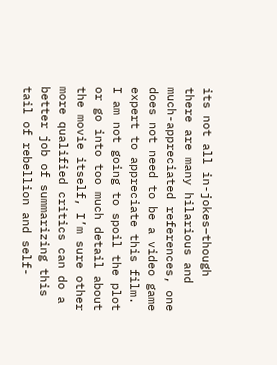its not all in-jokes–though there are many hilarious and much-appreciated references, one does not need to be a video game expert to appreciate this film.
I am not going to spoil the plot or go into too much detail about the movie itself, I’m sure other more qualified critics can do a better job of summarizing this tail of rebellion and self-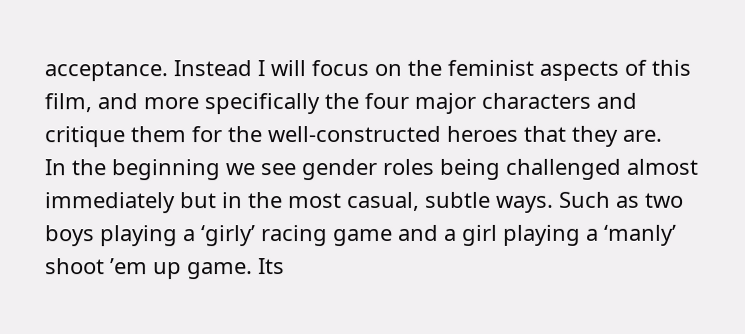acceptance. Instead I will focus on the feminist aspects of this film, and more specifically the four major characters and critique them for the well-constructed heroes that they are.
In the beginning we see gender roles being challenged almost immediately but in the most casual, subtle ways. Such as two boys playing a ‘girly’ racing game and a girl playing a ‘manly’ shoot ’em up game. Its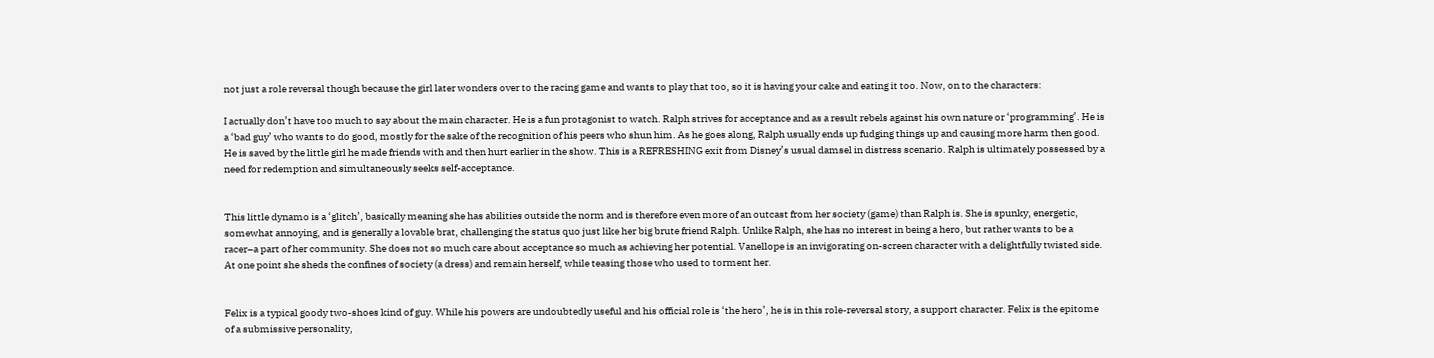not just a role reversal though because the girl later wonders over to the racing game and wants to play that too, so it is having your cake and eating it too. Now, on to the characters:

I actually don’t have too much to say about the main character. He is a fun protagonist to watch. Ralph strives for acceptance and as a result rebels against his own nature or ‘programming’. He is a ‘bad guy’ who wants to do good, mostly for the sake of the recognition of his peers who shun him. As he goes along, Ralph usually ends up fudging things up and causing more harm then good. He is saved by the little girl he made friends with and then hurt earlier in the show. This is a REFRESHING exit from Disney’s usual damsel in distress scenario. Ralph is ultimately possessed by a need for redemption and simultaneously seeks self-acceptance.


This little dynamo is a ‘glitch’, basically meaning she has abilities outside the norm and is therefore even more of an outcast from her society (game) than Ralph is. She is spunky, energetic, somewhat annoying, and is generally a lovable brat, challenging the status quo just like her big brute friend Ralph. Unlike Ralph, she has no interest in being a hero, but rather wants to be a racer–a part of her community. She does not so much care about acceptance so much as achieving her potential. Vanellope is an invigorating on-screen character with a delightfully twisted side. At one point she sheds the confines of society (a dress) and remain herself, while teasing those who used to torment her.


Felix is a typical goody two-shoes kind of guy. While his powers are undoubtedly useful and his official role is ‘the hero’, he is in this role-reversal story, a support character. Felix is the epitome of a submissive personality,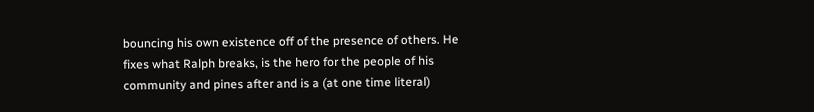bouncing his own existence off of the presence of others. He fixes what Ralph breaks, is the hero for the people of his community and pines after and is a (at one time literal)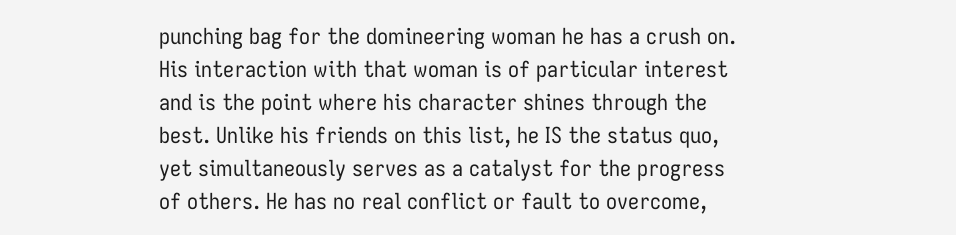punching bag for the domineering woman he has a crush on. His interaction with that woman is of particular interest and is the point where his character shines through the best. Unlike his friends on this list, he IS the status quo, yet simultaneously serves as a catalyst for the progress of others. He has no real conflict or fault to overcome,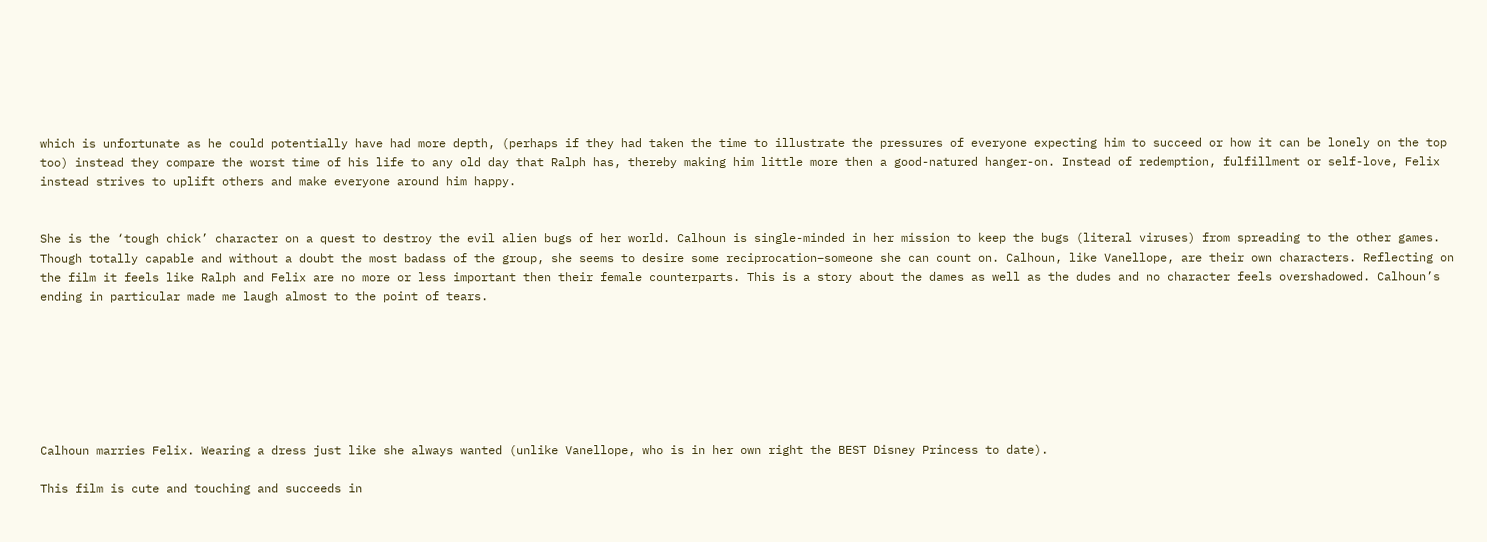which is unfortunate as he could potentially have had more depth, (perhaps if they had taken the time to illustrate the pressures of everyone expecting him to succeed or how it can be lonely on the top too) instead they compare the worst time of his life to any old day that Ralph has, thereby making him little more then a good-natured hanger-on. Instead of redemption, fulfillment or self-love, Felix instead strives to uplift others and make everyone around him happy.


She is the ‘tough chick’ character on a quest to destroy the evil alien bugs of her world. Calhoun is single-minded in her mission to keep the bugs (literal viruses) from spreading to the other games. Though totally capable and without a doubt the most badass of the group, she seems to desire some reciprocation–someone she can count on. Calhoun, like Vanellope, are their own characters. Reflecting on the film it feels like Ralph and Felix are no more or less important then their female counterparts. This is a story about the dames as well as the dudes and no character feels overshadowed. Calhoun’s ending in particular made me laugh almost to the point of tears.







Calhoun marries Felix. Wearing a dress just like she always wanted (unlike Vanellope, who is in her own right the BEST Disney Princess to date).

This film is cute and touching and succeeds in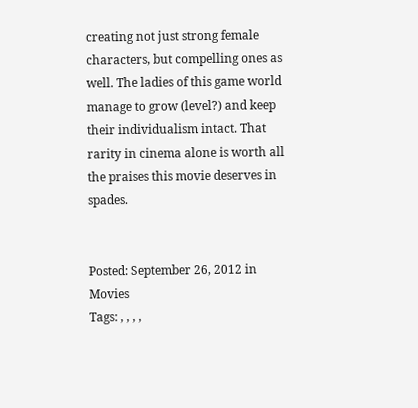creating not just strong female characters, but compelling ones as well. The ladies of this game world manage to grow (level?) and keep their individualism intact. That rarity in cinema alone is worth all the praises this movie deserves in spades.


Posted: September 26, 2012 in Movies
Tags: , , , ,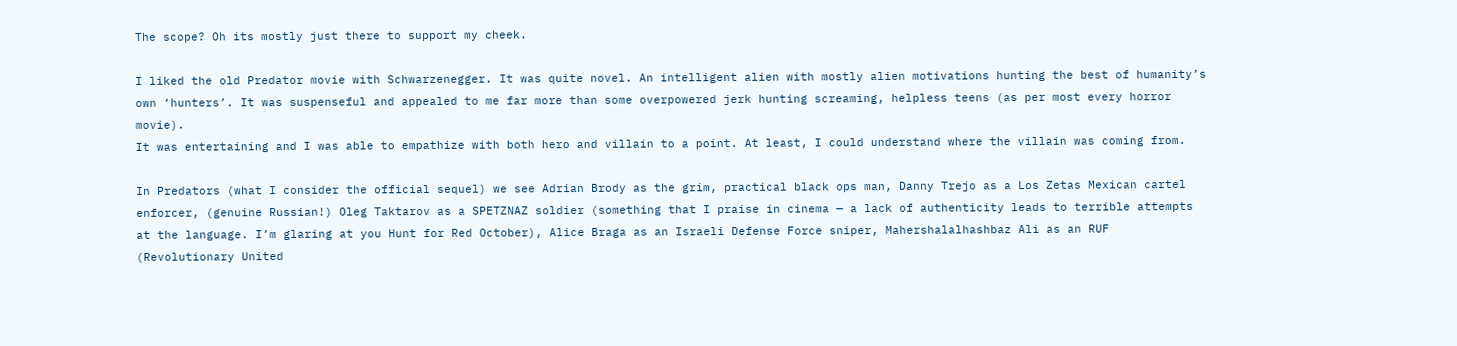The scope? Oh its mostly just there to support my cheek.

I liked the old Predator movie with Schwarzenegger. It was quite novel. An intelligent alien with mostly alien motivations hunting the best of humanity’s own ‘hunters’. It was suspenseful and appealed to me far more than some overpowered jerk hunting screaming, helpless teens (as per most every horror movie).
It was entertaining and I was able to empathize with both hero and villain to a point. At least, I could understand where the villain was coming from.

In Predators (what I consider the official sequel) we see Adrian Brody as the grim, practical black ops man, Danny Trejo as a Los Zetas Mexican cartel enforcer, (genuine Russian!) Oleg Taktarov as a SPETZNAZ soldier (something that I praise in cinema — a lack of authenticity leads to terrible attempts at the language. I’m glaring at you Hunt for Red October), Alice Braga as an Israeli Defense Force sniper, Mahershalalhashbaz Ali as an RUF (Revolutionary United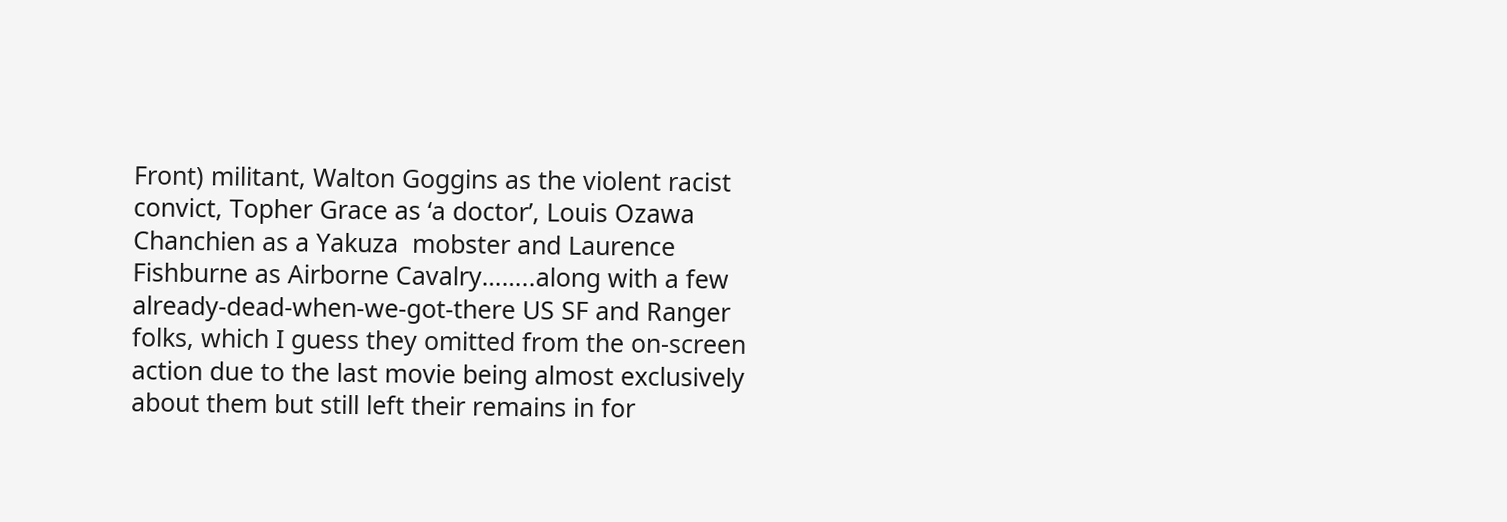Front) militant, Walton Goggins as the violent racist convict, Topher Grace as ‘a doctor’, Louis Ozawa Chanchien as a Yakuza  mobster and Laurence Fishburne as Airborne Cavalry……..along with a few already-dead-when-we-got-there US SF and Ranger folks, which I guess they omitted from the on-screen action due to the last movie being almost exclusively about them but still left their remains in for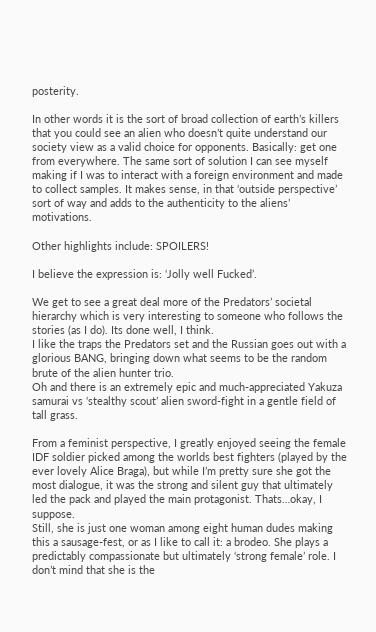posterity.

In other words it is the sort of broad collection of earth’s killers that you could see an alien who doesn’t quite understand our society view as a valid choice for opponents. Basically: get one from everywhere. The same sort of solution I can see myself making if I was to interact with a foreign environment and made to collect samples. It makes sense, in that ‘outside perspective’ sort of way and adds to the authenticity to the aliens’ motivations.

Other highlights include: SPOILERS!

I believe the expression is: ‘Jolly well Fucked’.

We get to see a great deal more of the Predators’ societal hierarchy which is very interesting to someone who follows the stories (as I do). Its done well, I think.
I like the traps the Predators set and the Russian goes out with a glorious BANG, bringing down what seems to be the random brute of the alien hunter trio.
Oh and there is an extremely epic and much-appreciated Yakuza samurai vs ‘stealthy scout’ alien sword-fight in a gentle field of tall grass.

From a feminist perspective, I greatly enjoyed seeing the female IDF soldier picked among the worlds best fighters (played by the ever lovely Alice Braga), but while I’m pretty sure she got the most dialogue, it was the strong and silent guy that ultimately led the pack and played the main protagonist. Thats…okay, I suppose.
Still, she is just one woman among eight human dudes making this a sausage-fest, or as I like to call it: a brodeo. She plays a predictably compassionate but ultimately ‘strong female’ role. I don’t mind that she is the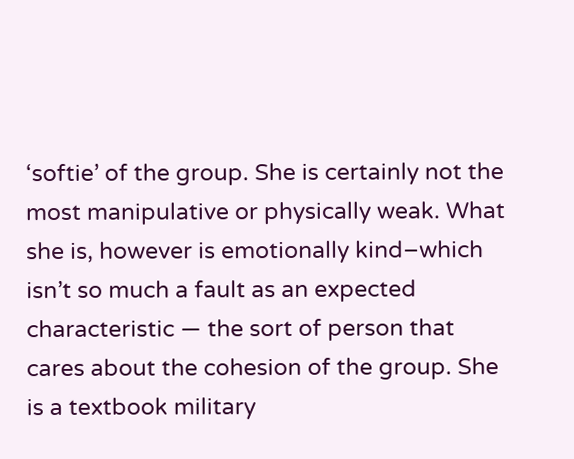‘softie’ of the group. She is certainly not the most manipulative or physically weak. What she is, however is emotionally kind–which isn’t so much a fault as an expected characteristic — the sort of person that cares about the cohesion of the group. She is a textbook military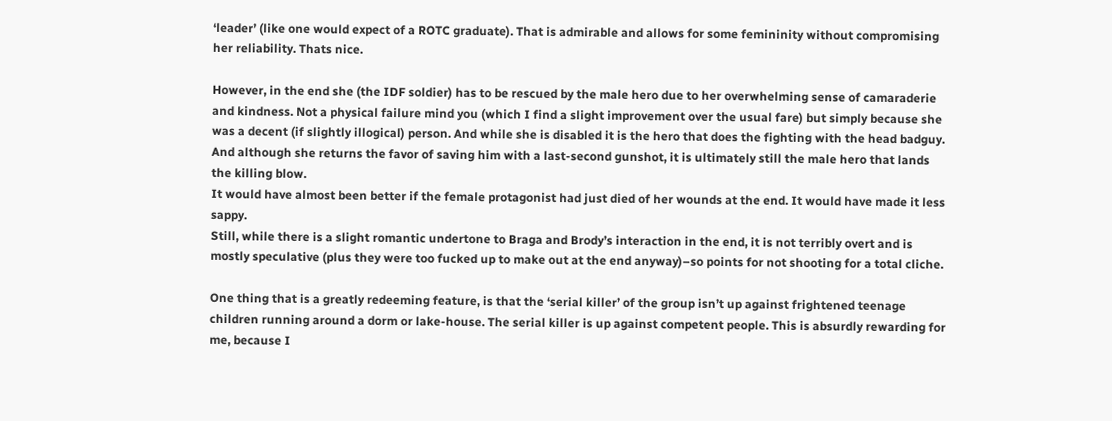‘leader’ (like one would expect of a ROTC graduate). That is admirable and allows for some femininity without compromising her reliability. Thats nice.

However, in the end she (the IDF soldier) has to be rescued by the male hero due to her overwhelming sense of camaraderie and kindness. Not a physical failure mind you (which I find a slight improvement over the usual fare) but simply because she was a decent (if slightly illogical) person. And while she is disabled it is the hero that does the fighting with the head badguy. And although she returns the favor of saving him with a last-second gunshot, it is ultimately still the male hero that lands the killing blow.
It would have almost been better if the female protagonist had just died of her wounds at the end. It would have made it less sappy.
Still, while there is a slight romantic undertone to Braga and Brody’s interaction in the end, it is not terribly overt and is mostly speculative (plus they were too fucked up to make out at the end anyway)–so points for not shooting for a total cliche.

One thing that is a greatly redeeming feature, is that the ‘serial killer’ of the group isn’t up against frightened teenage children running around a dorm or lake-house. The serial killer is up against competent people. This is absurdly rewarding for me, because I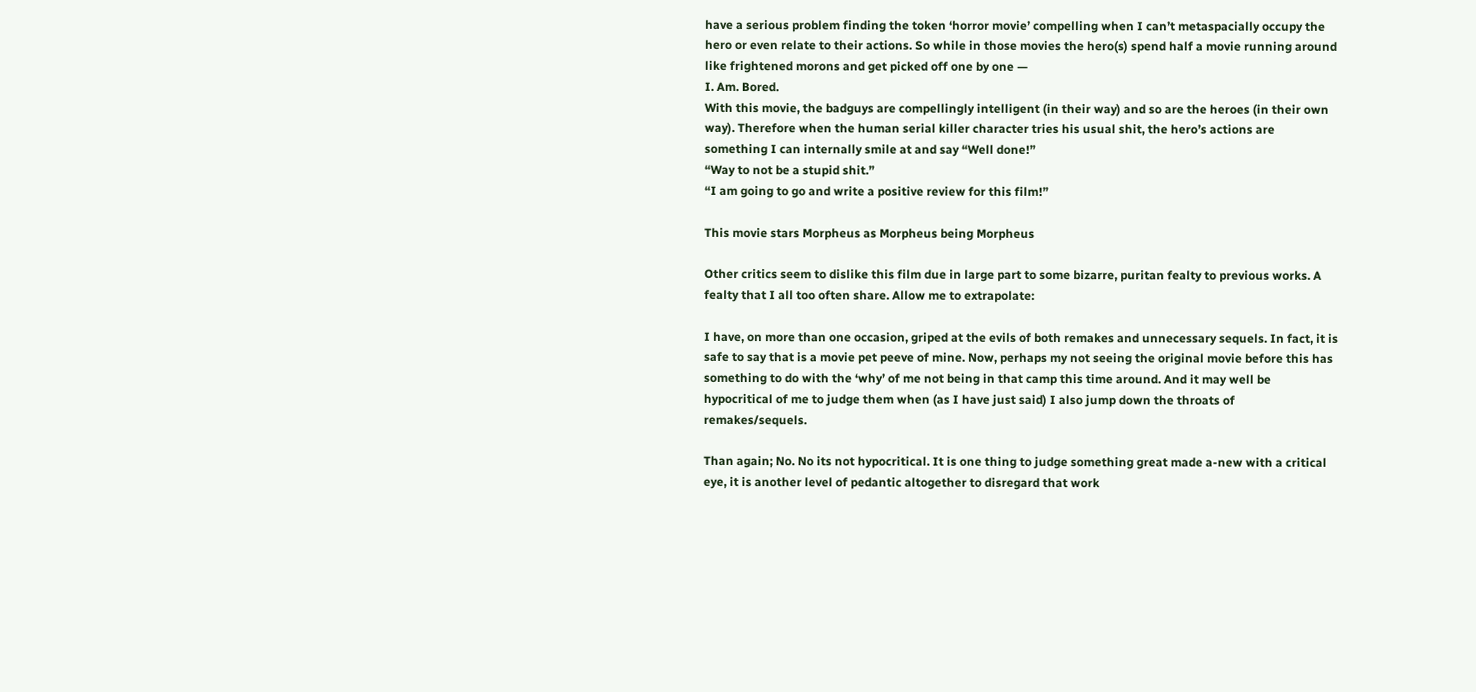have a serious problem finding the token ‘horror movie’ compelling when I can’t metaspacially occupy the hero or even relate to their actions. So while in those movies the hero(s) spend half a movie running around like frightened morons and get picked off one by one —
I. Am. Bored.
With this movie, the badguys are compellingly intelligent (in their way) and so are the heroes (in their own way). Therefore when the human serial killer character tries his usual shit, the hero’s actions are something I can internally smile at and say “Well done!”
“Way to not be a stupid shit.”
“I am going to go and write a positive review for this film!”

This movie stars Morpheus as Morpheus being Morpheus

Other critics seem to dislike this film due in large part to some bizarre, puritan fealty to previous works. A fealty that I all too often share. Allow me to extrapolate:

I have, on more than one occasion, griped at the evils of both remakes and unnecessary sequels. In fact, it is safe to say that is a movie pet peeve of mine. Now, perhaps my not seeing the original movie before this has something to do with the ‘why’ of me not being in that camp this time around. And it may well be hypocritical of me to judge them when (as I have just said) I also jump down the throats of remakes/sequels.

Than again; No. No its not hypocritical. It is one thing to judge something great made a-new with a critical eye, it is another level of pedantic altogether to disregard that work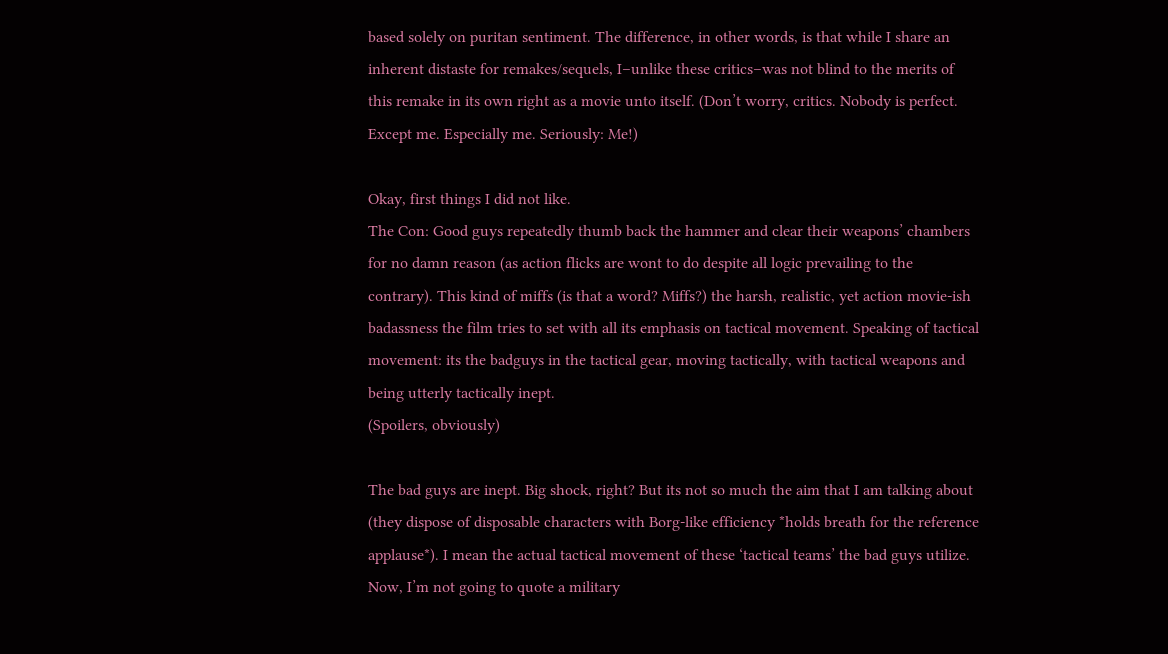based solely on puritan sentiment. The difference, in other words, is that while I share an inherent distaste for remakes/sequels, I–unlike these critics–was not blind to the merits of this remake in its own right as a movie unto itself. (Don’t worry, critics. Nobody is perfect. Except me. Especially me. Seriously: Me!)

Okay, first things I did not like.
The Con: Good guys repeatedly thumb back the hammer and clear their weapons’ chambers for no damn reason (as action flicks are wont to do despite all logic prevailing to the contrary). This kind of miffs (is that a word? Miffs?) the harsh, realistic, yet action movie-ish badassness the film tries to set with all its emphasis on tactical movement. Speaking of tactical movement: its the badguys in the tactical gear, moving tactically, with tactical weapons and being utterly tactically inept.
(Spoilers, obviously)

The bad guys are inept. Big shock, right? But its not so much the aim that I am talking about (they dispose of disposable characters with Borg-like efficiency *holds breath for the reference applause*). I mean the actual tactical movement of these ‘tactical teams’ the bad guys utilize. Now, I’m not going to quote a military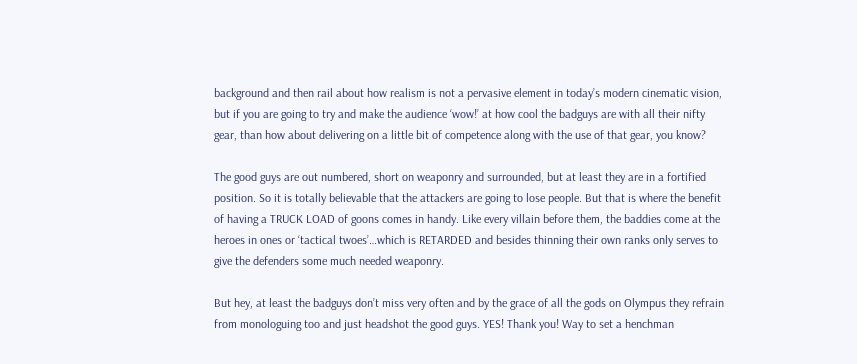background and then rail about how realism is not a pervasive element in today’s modern cinematic vision, but if you are going to try and make the audience ‘wow!’ at how cool the badguys are with all their nifty gear, than how about delivering on a little bit of competence along with the use of that gear, you know?

The good guys are out numbered, short on weaponry and surrounded, but at least they are in a fortified position. So it is totally believable that the attackers are going to lose people. But that is where the benefit of having a TRUCK LOAD of goons comes in handy. Like every villain before them, the baddies come at the heroes in ones or ‘tactical twoes’…which is RETARDED and besides thinning their own ranks only serves to give the defenders some much needed weaponry.

But hey, at least the badguys don’t miss very often and by the grace of all the gods on Olympus they refrain from monologuing too and just headshot the good guys. YES! Thank you! Way to set a henchman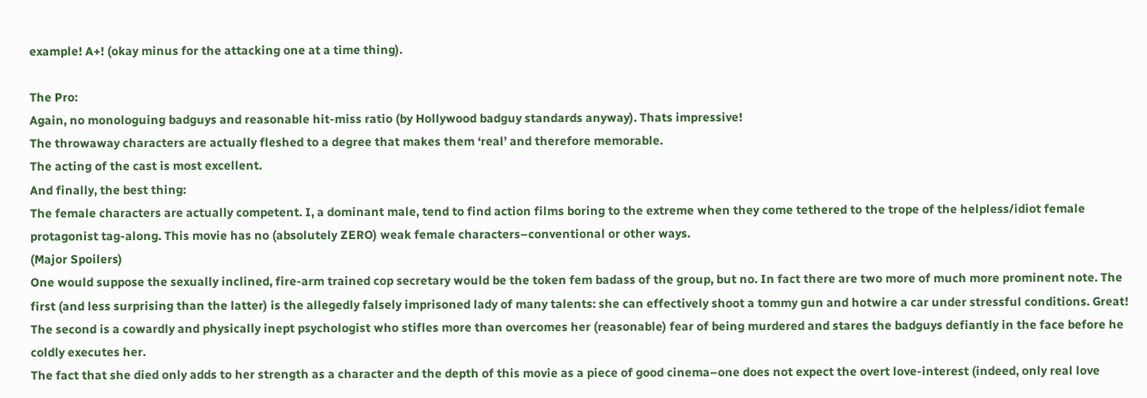example! A+! (okay minus for the attacking one at a time thing).

The Pro:
Again, no monologuing badguys and reasonable hit-miss ratio (by Hollywood badguy standards anyway). Thats impressive!
The throwaway characters are actually fleshed to a degree that makes them ‘real’ and therefore memorable.
The acting of the cast is most excellent.
And finally, the best thing:
The female characters are actually competent. I, a dominant male, tend to find action films boring to the extreme when they come tethered to the trope of the helpless/idiot female protagonist tag-along. This movie has no (absolutely ZERO) weak female characters–conventional or other ways.
(Major Spoilers)
One would suppose the sexually inclined, fire-arm trained cop secretary would be the token fem badass of the group, but no. In fact there are two more of much more prominent note. The first (and less surprising than the latter) is the allegedly falsely imprisoned lady of many talents: she can effectively shoot a tommy gun and hotwire a car under stressful conditions. Great! The second is a cowardly and physically inept psychologist who stifles more than overcomes her (reasonable) fear of being murdered and stares the badguys defiantly in the face before he coldly executes her.
The fact that she died only adds to her strength as a character and the depth of this movie as a piece of good cinema–one does not expect the overt love-interest (indeed, only real love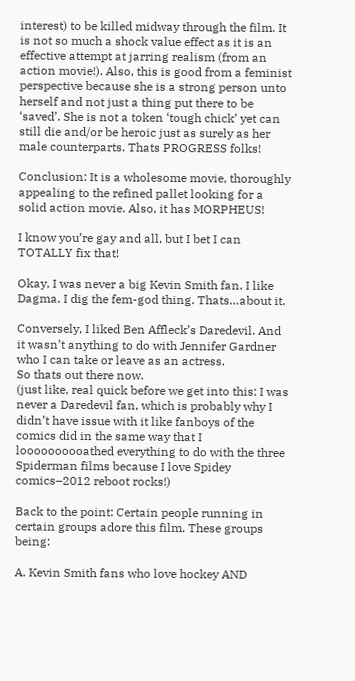interest) to be killed midway through the film. It is not so much a shock value effect as it is an effective attempt at jarring realism (from an action movie!). Also, this is good from a feminist perspective because she is a strong person unto herself and not just a thing put there to be ‘saved’. She is not a token ‘tough chick’ yet can still die and/or be heroic just as surely as her male counterparts. Thats PROGRESS folks!

Conclusion: It is a wholesome movie, thoroughly appealing to the refined pallet looking for a solid action movie. Also, it has MORPHEUS!

I know you’re gay and all, but I bet I can TOTALLY fix that!

Okay, I was never a big Kevin Smith fan. I like Dagma. I dig the fem-god thing. Thats…about it.

Conversely, I liked Ben Affleck’s Daredevil. And it wasn’t anything to do with Jennifer Gardner who I can take or leave as an actress.
So thats out there now.
(just like, real quick before we get into this: I was never a Daredevil fan, which is probably why I didn’t have issue with it like fanboys of the comics did in the same way that I loooooooooathed everything to do with the three Spiderman films because I love Spidey comics–2012 reboot rocks!)

Back to the point: Certain people running in certain groups adore this film. These groups being:

A. Kevin Smith fans who love hockey AND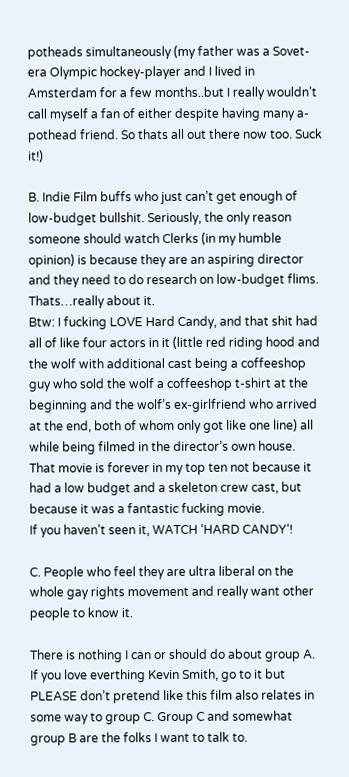potheads simultaneously (my father was a Sovet-era Olympic hockey-player and I lived in Amsterdam for a few months..but I really wouldn’t call myself a fan of either despite having many a-pothead friend. So thats all out there now too. Suck it!)

B. Indie Film buffs who just can’t get enough of low-budget bullshit. Seriously, the only reason someone should watch Clerks (in my humble opinion) is because they are an aspiring director and they need to do research on low-budget flims. Thats…really about it.
Btw: I fucking LOVE Hard Candy, and that shit had all of like four actors in it (little red riding hood and the wolf with additional cast being a coffeeshop guy who sold the wolf a coffeeshop t-shirt at the beginning and the wolf’s ex-girlfriend who arrived at the end, both of whom only got like one line) all while being filmed in the director’s own house. That movie is forever in my top ten not because it had a low budget and a skeleton crew cast, but because it was a fantastic fucking movie.
If you haven’t seen it, WATCH ‘HARD CANDY‘!

C. People who feel they are ultra liberal on the whole gay rights movement and really want other people to know it.

There is nothing I can or should do about group A. If you love everthing Kevin Smith, go to it but PLEASE don’t pretend like this film also relates in some way to group C. Group C and somewhat group B are the folks I want to talk to.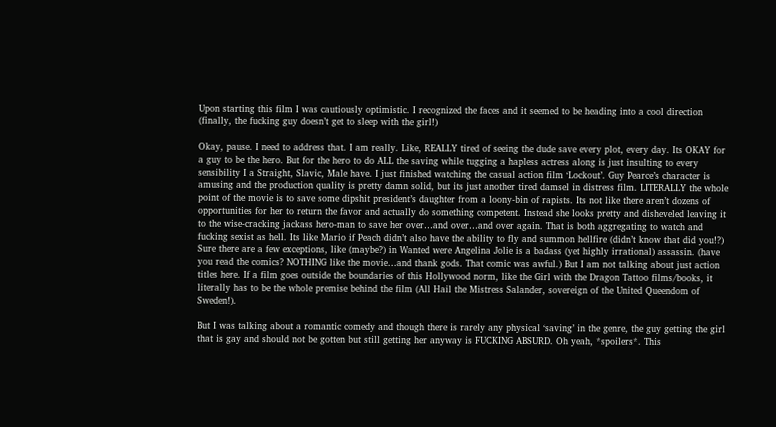Upon starting this film I was cautiously optimistic. I recognized the faces and it seemed to be heading into a cool direction (finally, the fucking guy doesn’t get to sleep with the girl!)

Okay, pause. I need to address that. I am really. Like, REALLY tired of seeing the dude save every plot, every day. Its OKAY for a guy to be the hero. But for the hero to do ALL the saving while tugging a hapless actress along is just insulting to every sensibility I a Straight, Slavic, Male have. I just finished watching the casual action film ‘Lockout’. Guy Pearce’s character is amusing and the production quality is pretty damn solid, but its just another tired damsel in distress film. LITERALLY the whole point of the movie is to save some dipshit president’s daughter from a loony-bin of rapists. Its not like there aren’t dozens of opportunities for her to return the favor and actually do something competent. Instead she looks pretty and disheveled leaving it to the wise-cracking jackass hero-man to save her over…and over…and over again. That is both aggregating to watch and fucking sexist as hell. Its like Mario if Peach didn’t also have the ability to fly and summon hellfire (didn’t know that did you!?)
Sure there are a few exceptions, like (maybe?) in Wanted were Angelina Jolie is a badass (yet highly irrational) assassin. (have you read the comics? NOTHING like the movie…and thank gods. That comic was awful.) But I am not talking about just action titles here. If a film goes outside the boundaries of this Hollywood norm, like the Girl with the Dragon Tattoo films/books, it literally has to be the whole premise behind the film (All Hail the Mistress Salander, sovereign of the United Queendom of Sweden!).

But I was talking about a romantic comedy and though there is rarely any physical ‘saving’ in the genre, the guy getting the girl that is gay and should not be gotten but still getting her anyway is FUCKING ABSURD. Oh yeah, *spoilers*. This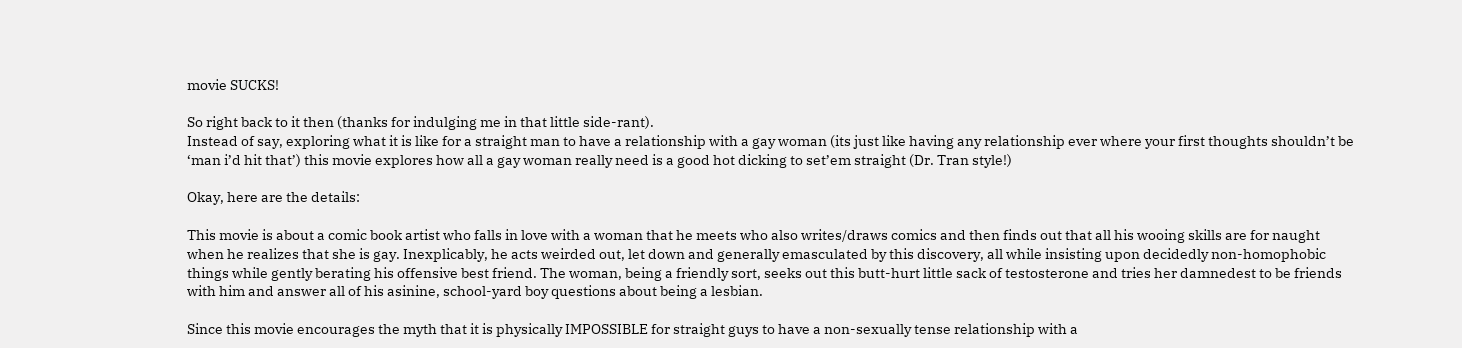movie SUCKS!

So right back to it then (thanks for indulging me in that little side-rant).
Instead of say, exploring what it is like for a straight man to have a relationship with a gay woman (its just like having any relationship ever where your first thoughts shouldn’t be ‘man i’d hit that’) this movie explores how all a gay woman really need is a good hot dicking to set’em straight (Dr. Tran style!)

Okay, here are the details:

This movie is about a comic book artist who falls in love with a woman that he meets who also writes/draws comics and then finds out that all his wooing skills are for naught when he realizes that she is gay. Inexplicably, he acts weirded out, let down and generally emasculated by this discovery, all while insisting upon decidedly non-homophobic things while gently berating his offensive best friend. The woman, being a friendly sort, seeks out this butt-hurt little sack of testosterone and tries her damnedest to be friends with him and answer all of his asinine, school-yard boy questions about being a lesbian.

Since this movie encourages the myth that it is physically IMPOSSIBLE for straight guys to have a non-sexually tense relationship with a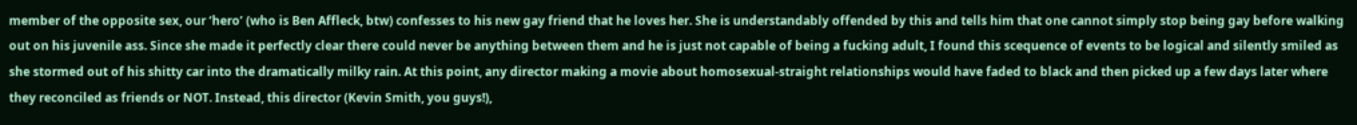member of the opposite sex, our ‘hero’ (who is Ben Affleck, btw) confesses to his new gay friend that he loves her. She is understandably offended by this and tells him that one cannot simply stop being gay before walking out on his juvenile ass. Since she made it perfectly clear there could never be anything between them and he is just not capable of being a fucking adult, I found this scequence of events to be logical and silently smiled as she stormed out of his shitty car into the dramatically milky rain. At this point, any director making a movie about homosexual-straight relationships would have faded to black and then picked up a few days later where they reconciled as friends or NOT. Instead, this director (Kevin Smith, you guys!),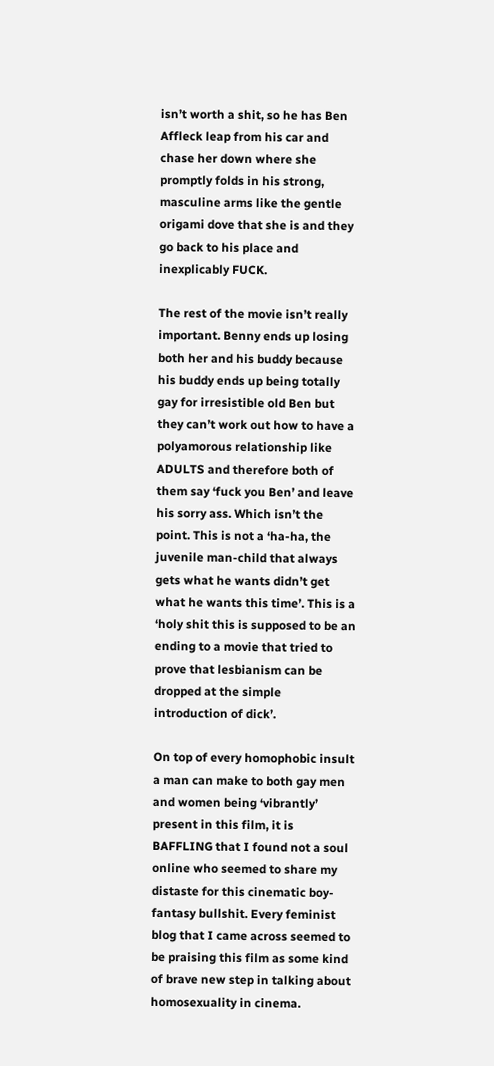isn’t worth a shit, so he has Ben Affleck leap from his car and chase her down where she promptly folds in his strong, masculine arms like the gentle origami dove that she is and they go back to his place and inexplicably FUCK.

The rest of the movie isn’t really important. Benny ends up losing both her and his buddy because his buddy ends up being totally gay for irresistible old Ben but they can’t work out how to have a polyamorous relationship like ADULTS and therefore both of them say ‘fuck you Ben’ and leave his sorry ass. Which isn’t the point. This is not a ‘ha-ha, the juvenile man-child that always gets what he wants didn’t get what he wants this time’. This is a ‘holy shit this is supposed to be an ending to a movie that tried to prove that lesbianism can be dropped at the simple introduction of dick’.

On top of every homophobic insult a man can make to both gay men and women being ‘vibrantly’ present in this film, it is BAFFLING that I found not a soul online who seemed to share my distaste for this cinematic boy-fantasy bullshit. Every feminist blog that I came across seemed to be praising this film as some kind of brave new step in talking about homosexuality in cinema.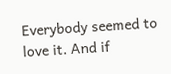Everybody seemed to love it. And if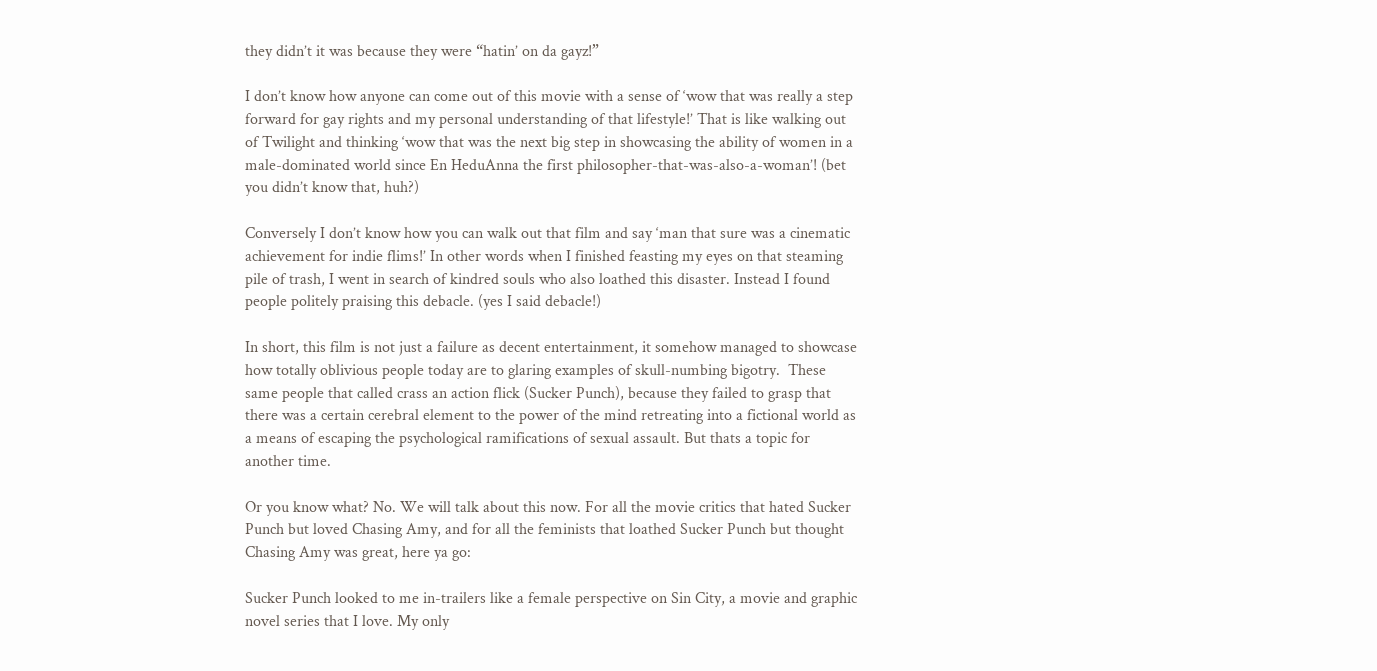they didn’t it was because they were “hatin’ on da gayz!”

I don’t know how anyone can come out of this movie with a sense of ‘wow that was really a step forward for gay rights and my personal understanding of that lifestyle!’ That is like walking out of Twilight and thinking ‘wow that was the next big step in showcasing the ability of women in a male-dominated world since En HeduAnna the first philosopher-that-was-also-a-woman’! (bet you didn’t know that, huh?)

Conversely I don’t know how you can walk out that film and say ‘man that sure was a cinematic achievement for indie flims!’ In other words when I finished feasting my eyes on that steaming pile of trash, I went in search of kindred souls who also loathed this disaster. Instead I found people politely praising this debacle. (yes I said debacle!)

In short, this film is not just a failure as decent entertainment, it somehow managed to showcase how totally oblivious people today are to glaring examples of skull-numbing bigotry.  These same people that called crass an action flick (Sucker Punch), because they failed to grasp that there was a certain cerebral element to the power of the mind retreating into a fictional world as a means of escaping the psychological ramifications of sexual assault. But thats a topic for another time.

Or you know what? No. We will talk about this now. For all the movie critics that hated Sucker Punch but loved Chasing Amy, and for all the feminists that loathed Sucker Punch but thought Chasing Amy was great, here ya go:

Sucker Punch looked to me in-trailers like a female perspective on Sin City, a movie and graphic novel series that I love. My only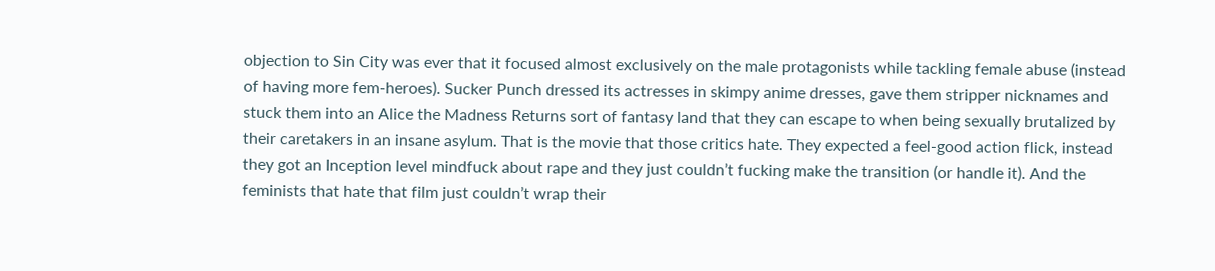objection to Sin City was ever that it focused almost exclusively on the male protagonists while tackling female abuse (instead of having more fem-heroes). Sucker Punch dressed its actresses in skimpy anime dresses, gave them stripper nicknames and stuck them into an Alice the Madness Returns sort of fantasy land that they can escape to when being sexually brutalized by their caretakers in an insane asylum. That is the movie that those critics hate. They expected a feel-good action flick, instead they got an Inception level mindfuck about rape and they just couldn’t fucking make the transition (or handle it). And the feminists that hate that film just couldn’t wrap their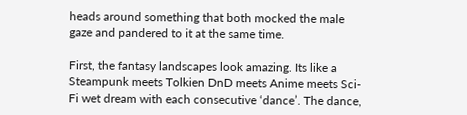heads around something that both mocked the male gaze and pandered to it at the same time.

First, the fantasy landscapes look amazing. Its like a Steampunk meets Tolkien DnD meets Anime meets Sci-Fi wet dream with each consecutive ‘dance’. The dance,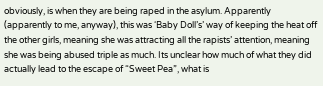obviously, is when they are being raped in the asylum. Apparently (apparently to me, anyway), this was ‘Baby Doll’s’ way of keeping the heat off the other girls, meaning she was attracting all the rapists’ attention, meaning she was being abused triple as much. Its unclear how much of what they did actually lead to the escape of “Sweet Pea”, what is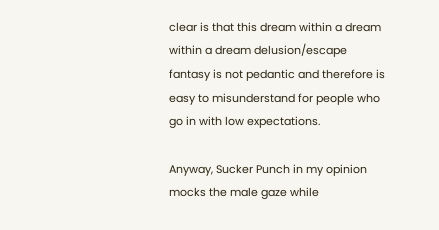clear is that this dream within a dream within a dream delusion/escape fantasy is not pedantic and therefore is easy to misunderstand for people who go in with low expectations.

Anyway, Sucker Punch in my opinion mocks the male gaze while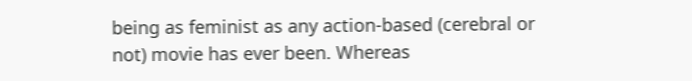being as feminist as any action-based (cerebral or not) movie has ever been. Whereas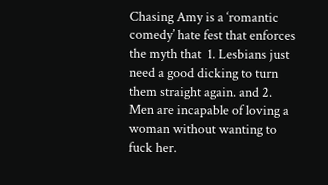Chasing Amy is a ‘romantic comedy’ hate fest that enforces the myth that  1. Lesbians just need a good dicking to turn them straight again. and 2. Men are incapable of loving a woman without wanting to fuck her.